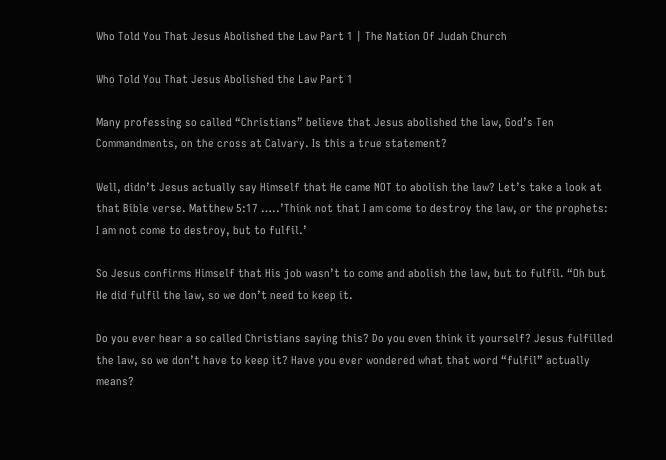Who Told You That Jesus Abolished the Law Part 1 | The Nation Of Judah Church

Who Told You That Jesus Abolished the Law Part 1

Many professing so called “Christians” believe that Jesus abolished the law, God’s Ten Commandments, on the cross at Calvary. Is this a true statement?

Well, didn’t Jesus actually say Himself that He came NOT to abolish the law? Let’s take a look at that Bible verse. Matthew 5:17 …..’Think not that I am come to destroy the law, or the prophets: I am not come to destroy, but to fulfil.’

So Jesus confirms Himself that His job wasn’t to come and abolish the law, but to fulfil. “Oh but He did fulfil the law, so we don’t need to keep it.

Do you ever hear a so called Christians saying this? Do you even think it yourself? Jesus fulfilled the law, so we don’t have to keep it? Have you ever wondered what that word “fulfil” actually means?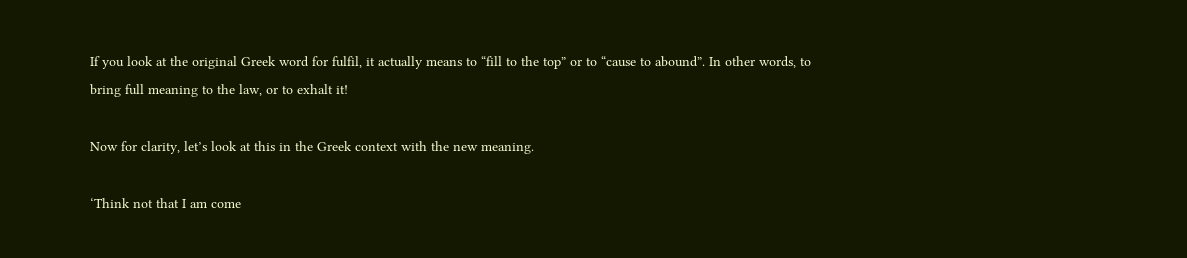If you look at the original Greek word for fulfil, it actually means to “fill to the top” or to “cause to abound”. In other words, to bring full meaning to the law, or to exhalt it!

Now for clarity, let’s look at this in the Greek context with the new meaning.

‘Think not that I am come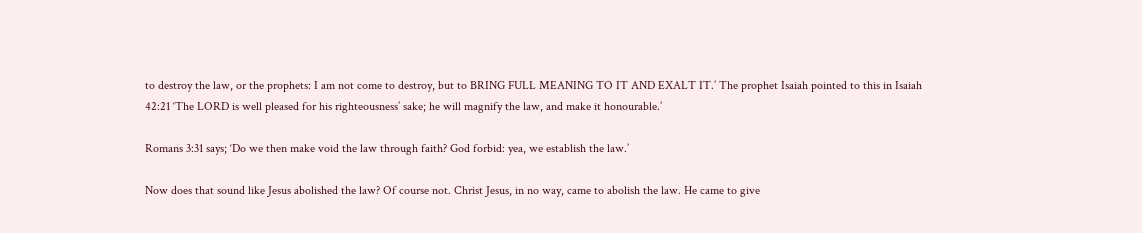to destroy the law, or the prophets: I am not come to destroy, but to BRING FULL MEANING TO IT AND EXALT IT.’ The prophet Isaiah pointed to this in Isaiah 42:21 ‘The LORD is well pleased for his righteousness’ sake; he will magnify the law, and make it honourable.’

Romans 3:31 says; ‘Do we then make void the law through faith? God forbid: yea, we establish the law.’

Now does that sound like Jesus abolished the law? Of course not. Christ Jesus, in no way, came to abolish the law. He came to give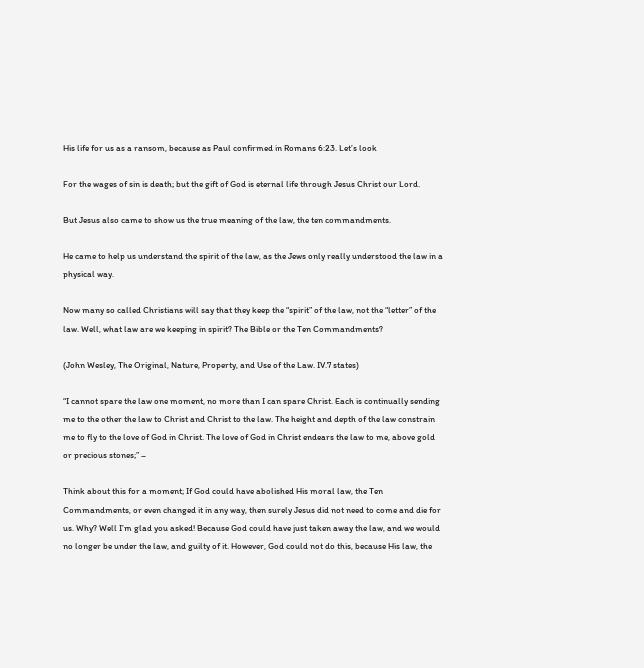His life for us as a ransom, because as Paul confirmed in Romans 6:23. Let’s look

For the wages of sin is death; but the gift of God is eternal life through Jesus Christ our Lord.

But Jesus also came to show us the true meaning of the law, the ten commandments.

He came to help us understand the spirit of the law, as the Jews only really understood the law in a physical way.

Now many so called Christians will say that they keep the “spirit” of the law, not the “letter” of the law. Well, what law are we keeping in spirit? The Bible or the Ten Commandments?

(John Wesley, The Original, Nature, Property, and Use of the Law. IV.7 states)

“I cannot spare the law one moment, no more than I can spare Christ. Each is continually sending me to the other the law to Christ and Christ to the law. The height and depth of the law constrain me to fly to the love of God in Christ. The love of God in Christ endears the law to me, above gold or precious stones;” –

Think about this for a moment; If God could have abolished His moral law, the Ten Commandments, or even changed it in any way, then surely Jesus did not need to come and die for us. Why? Well I’m glad you asked! Because God could have just taken away the law, and we would no longer be under the law, and guilty of it. However, God could not do this, because His law, the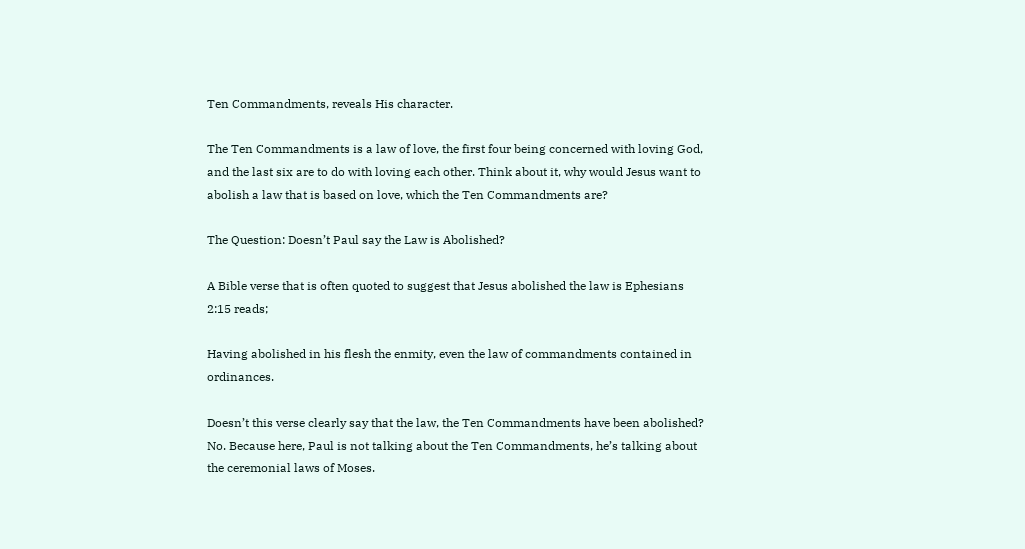Ten Commandments, reveals His character.

The Ten Commandments is a law of love, the first four being concerned with loving God, and the last six are to do with loving each other. Think about it, why would Jesus want to abolish a law that is based on love, which the Ten Commandments are?

The Question: Doesn’t Paul say the Law is Abolished?

A Bible verse that is often quoted to suggest that Jesus abolished the law is Ephesians 2:15 reads;

Having abolished in his flesh the enmity, even the law of commandments contained in ordinances.

Doesn’t this verse clearly say that the law, the Ten Commandments have been abolished? No. Because here, Paul is not talking about the Ten Commandments, he’s talking about the ceremonial laws of Moses.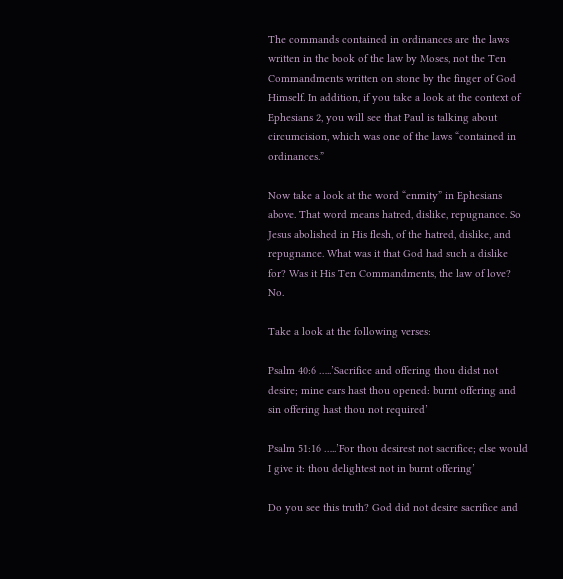The commands contained in ordinances are the laws written in the book of the law by Moses, not the Ten Commandments written on stone by the finger of God Himself. In addition, if you take a look at the context of Ephesians 2, you will see that Paul is talking about circumcision, which was one of the laws “contained in ordinances.”

Now take a look at the word “enmity” in Ephesians above. That word means hatred, dislike, repugnance. So Jesus abolished in His flesh, of the hatred, dislike, and repugnance. What was it that God had such a dislike for? Was it His Ten Commandments, the law of love? No.

Take a look at the following verses:

Psalm 40:6 …..’Sacrifice and offering thou didst not desire; mine ears hast thou opened: burnt offering and sin offering hast thou not required’

Psalm 51:16 …..’For thou desirest not sacrifice; else would I give it: thou delightest not in burnt offering’

Do you see this truth? God did not desire sacrifice and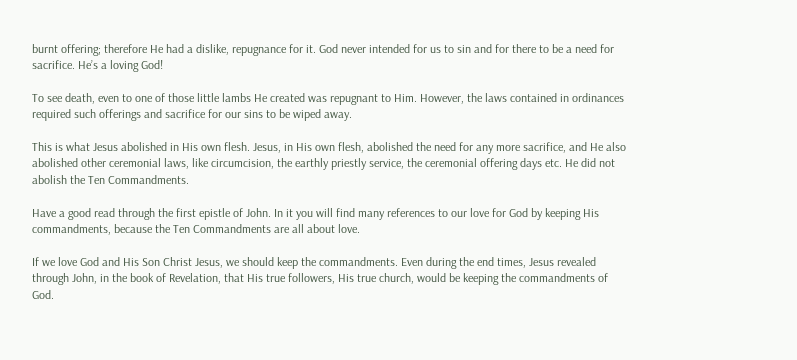burnt offering; therefore He had a dislike, repugnance for it. God never intended for us to sin and for there to be a need for sacrifice. He’s a loving God!

To see death, even to one of those little lambs He created was repugnant to Him. However, the laws contained in ordinances required such offerings and sacrifice for our sins to be wiped away.

This is what Jesus abolished in His own flesh. Jesus, in His own flesh, abolished the need for any more sacrifice, and He also abolished other ceremonial laws, like circumcision, the earthly priestly service, the ceremonial offering days etc. He did not abolish the Ten Commandments.

Have a good read through the first epistle of John. In it you will find many references to our love for God by keeping His commandments, because the Ten Commandments are all about love.

If we love God and His Son Christ Jesus, we should keep the commandments. Even during the end times, Jesus revealed through John, in the book of Revelation, that His true followers, His true church, would be keeping the commandments of God.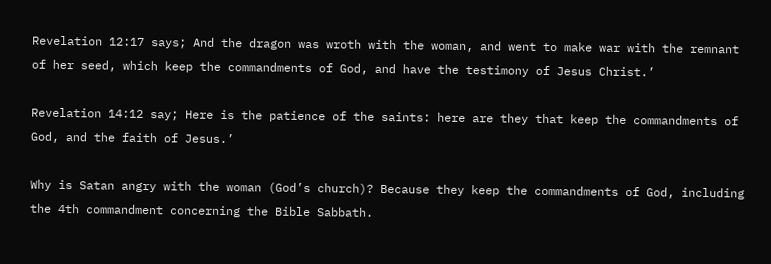Revelation 12:17 says; And the dragon was wroth with the woman, and went to make war with the remnant of her seed, which keep the commandments of God, and have the testimony of Jesus Christ.’

Revelation 14:12 say; Here is the patience of the saints: here are they that keep the commandments of God, and the faith of Jesus.’

Why is Satan angry with the woman (God’s church)? Because they keep the commandments of God, including the 4th commandment concerning the Bible Sabbath.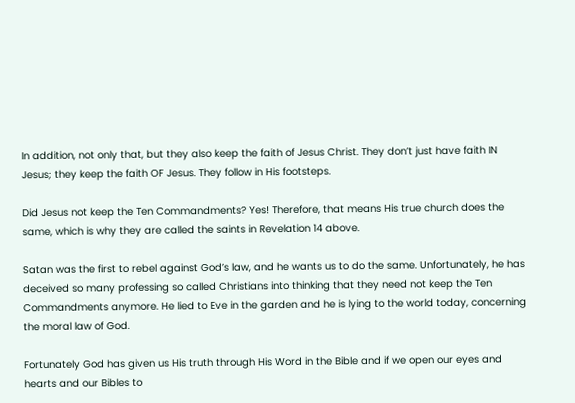In addition, not only that, but they also keep the faith of Jesus Christ. They don’t just have faith IN Jesus; they keep the faith OF Jesus. They follow in His footsteps.

Did Jesus not keep the Ten Commandments? Yes! Therefore, that means His true church does the same, which is why they are called the saints in Revelation 14 above.

Satan was the first to rebel against God’s law, and he wants us to do the same. Unfortunately, he has deceived so many professing so called Christians into thinking that they need not keep the Ten Commandments anymore. He lied to Eve in the garden and he is lying to the world today, concerning the moral law of God.

Fortunately God has given us His truth through His Word in the Bible and if we open our eyes and hearts and our Bibles to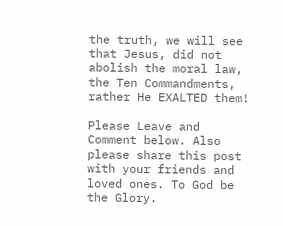the truth, we will see that Jesus, did not abolish the moral law, the Ten Commandments, rather He EXALTED them!

Please Leave and Comment below. Also please share this post with your friends and loved ones. To God be the Glory.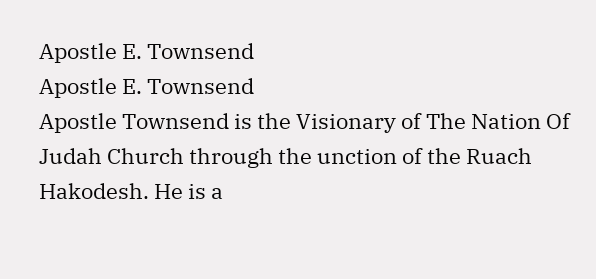Apostle E. Townsend
Apostle E. Townsend
Apostle Townsend is the Visionary of The Nation Of Judah Church through the unction of the Ruach Hakodesh. He is a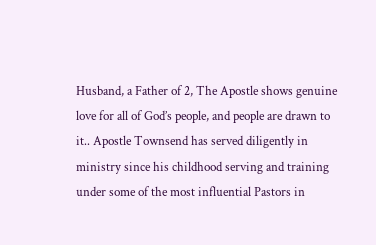Husband, a Father of 2, The Apostle shows genuine love for all of God’s people, and people are drawn to it.. Apostle Townsend has served diligently in ministry since his childhood serving and training under some of the most influential Pastors in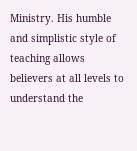Ministry. His humble and simplistic style of teaching allows believers at all levels to understand the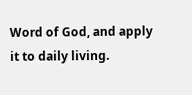Word of God, and apply it to daily living.